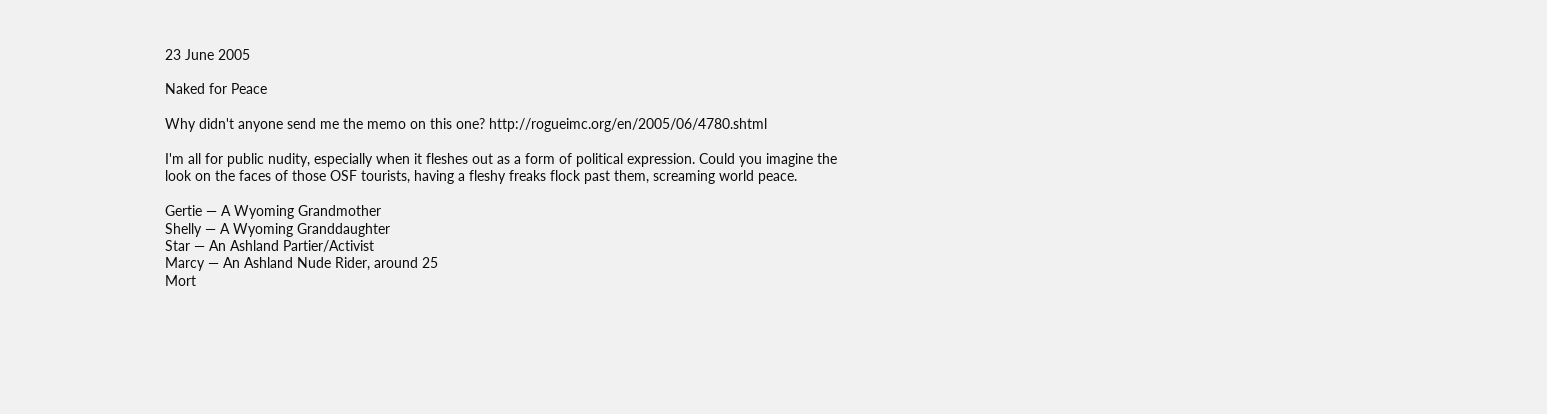23 June 2005

Naked for Peace

Why didn't anyone send me the memo on this one? http://rogueimc.org/en/2005/06/4780.shtml

I'm all for public nudity, especially when it fleshes out as a form of political expression. Could you imagine the look on the faces of those OSF tourists, having a fleshy freaks flock past them, screaming world peace.

Gertie — A Wyoming Grandmother
Shelly — A Wyoming Granddaughter
Star — An Ashland Partier/Activist
Marcy — An Ashland Nude Rider, around 25
Mort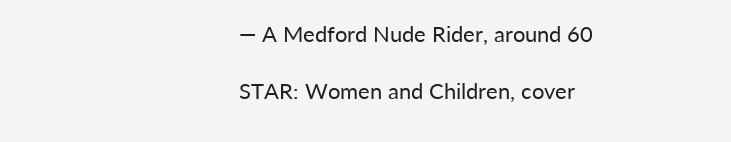— A Medford Nude Rider, around 60

STAR: Women and Children, cover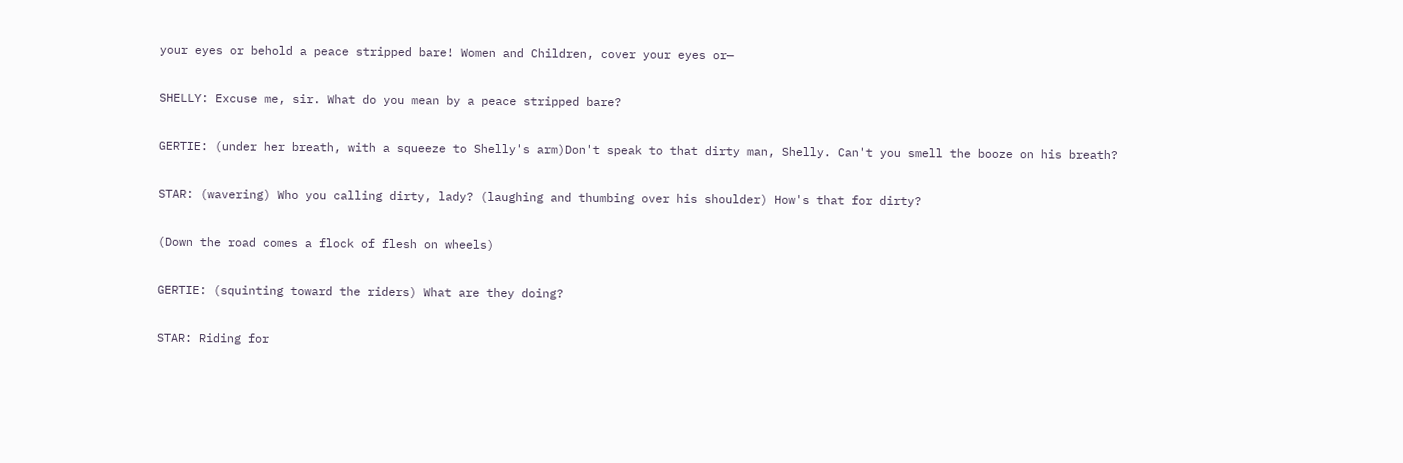your eyes or behold a peace stripped bare! Women and Children, cover your eyes or—

SHELLY: Excuse me, sir. What do you mean by a peace stripped bare?

GERTIE: (under her breath, with a squeeze to Shelly's arm)Don't speak to that dirty man, Shelly. Can't you smell the booze on his breath?

STAR: (wavering) Who you calling dirty, lady? (laughing and thumbing over his shoulder) How's that for dirty?

(Down the road comes a flock of flesh on wheels)

GERTIE: (squinting toward the riders) What are they doing?

STAR: Riding for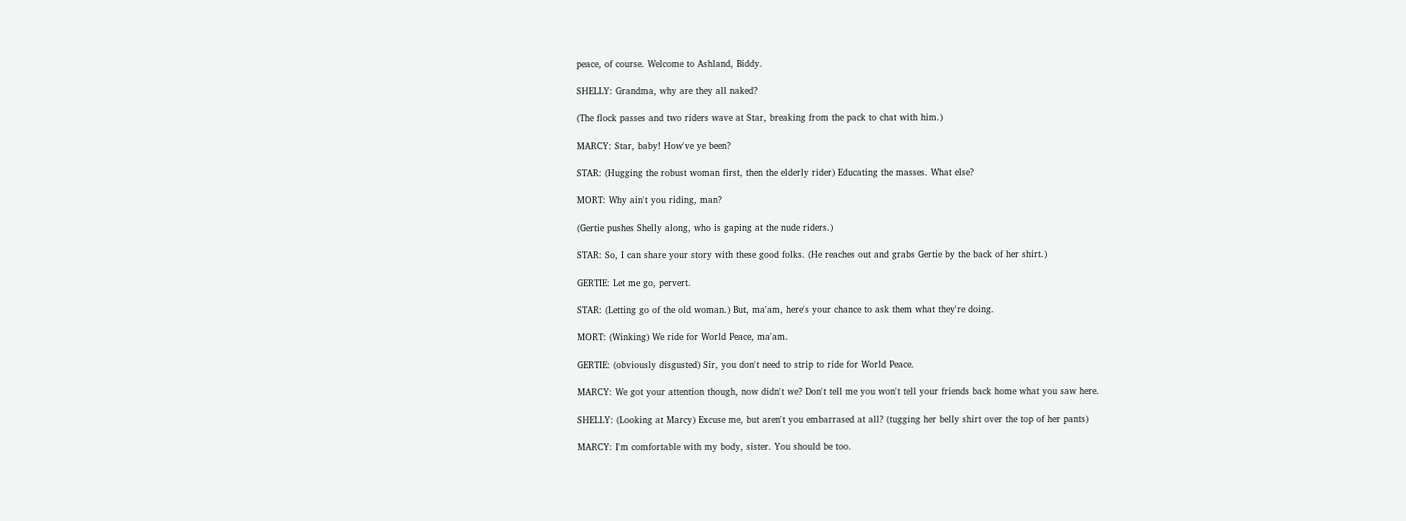peace, of course. Welcome to Ashland, Biddy.

SHELLY: Grandma, why are they all naked?

(The flock passes and two riders wave at Star, breaking from the pack to chat with him.)

MARCY: Star, baby! How've ye been?

STAR: (Hugging the robust woman first, then the elderly rider) Educating the masses. What else?

MORT: Why ain't you riding, man?

(Gertie pushes Shelly along, who is gaping at the nude riders.)

STAR: So, I can share your story with these good folks. (He reaches out and grabs Gertie by the back of her shirt.)

GERTIE: Let me go, pervert.

STAR: (Letting go of the old woman.) But, ma'am, here's your chance to ask them what they're doing.

MORT: (Winking) We ride for World Peace, ma'am.

GERTIE: (obviously disgusted) Sir, you don't need to strip to ride for World Peace.

MARCY: We got your attention though, now didn't we? Don't tell me you won't tell your friends back home what you saw here.

SHELLY: (Looking at Marcy) Excuse me, but aren't you embarrased at all? (tugging her belly shirt over the top of her pants)

MARCY: I'm comfortable with my body, sister. You should be too.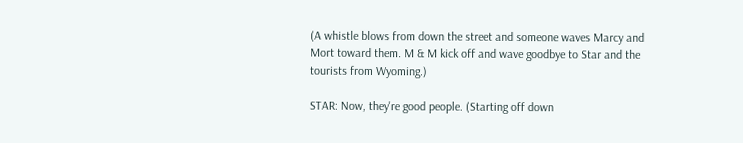(A whistle blows from down the street and someone waves Marcy and Mort toward them. M & M kick off and wave goodbye to Star and the tourists from Wyoming.)

STAR: Now, they're good people. (Starting off down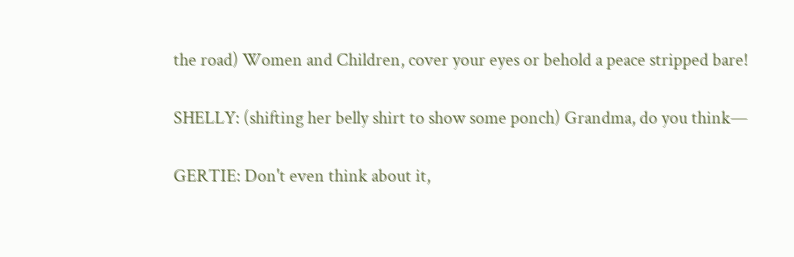the road) Women and Children, cover your eyes or behold a peace stripped bare!

SHELLY: (shifting her belly shirt to show some ponch) Grandma, do you think—

GERTIE: Don't even think about it,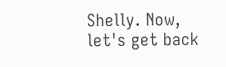Shelly. Now, let's get back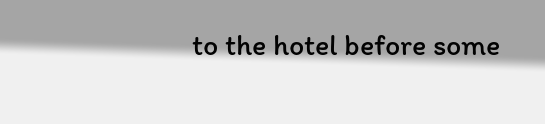to the hotel before some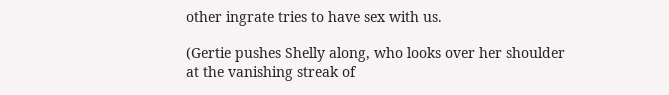other ingrate tries to have sex with us.

(Gertie pushes Shelly along, who looks over her shoulder at the vanishing streak of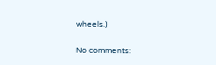wheels.)

No comments: